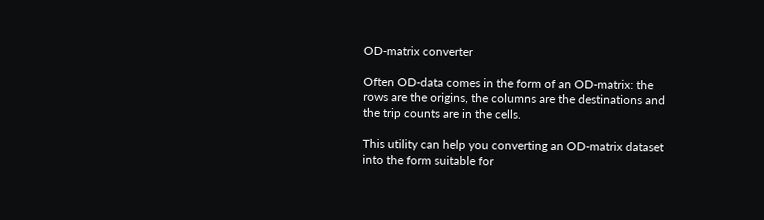OD-matrix converter

Often OD-data comes in the form of an OD-matrix: the rows are the origins, the columns are the destinations and the trip counts are in the cells.

This utility can help you converting an OD-matrix dataset into the form suitable for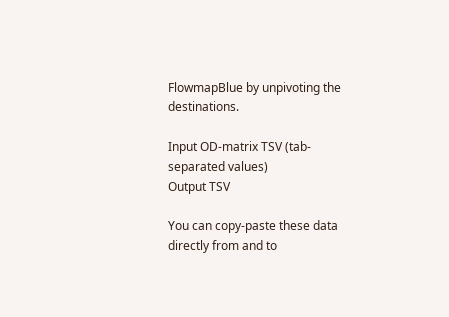FlowmapBlue by unpivoting the destinations.

Input OD-matrix TSV (tab-separated values)
Output TSV

You can copy-paste these data directly from and to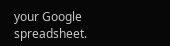your Google spreadsheet.